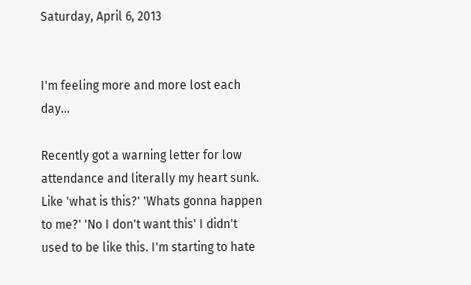Saturday, April 6, 2013


I'm feeling more and more lost each day...

Recently got a warning letter for low attendance and literally my heart sunk. Like 'what is this?' 'Whats gonna happen to me?' 'No I don't want this' I didn't used to be like this. I'm starting to hate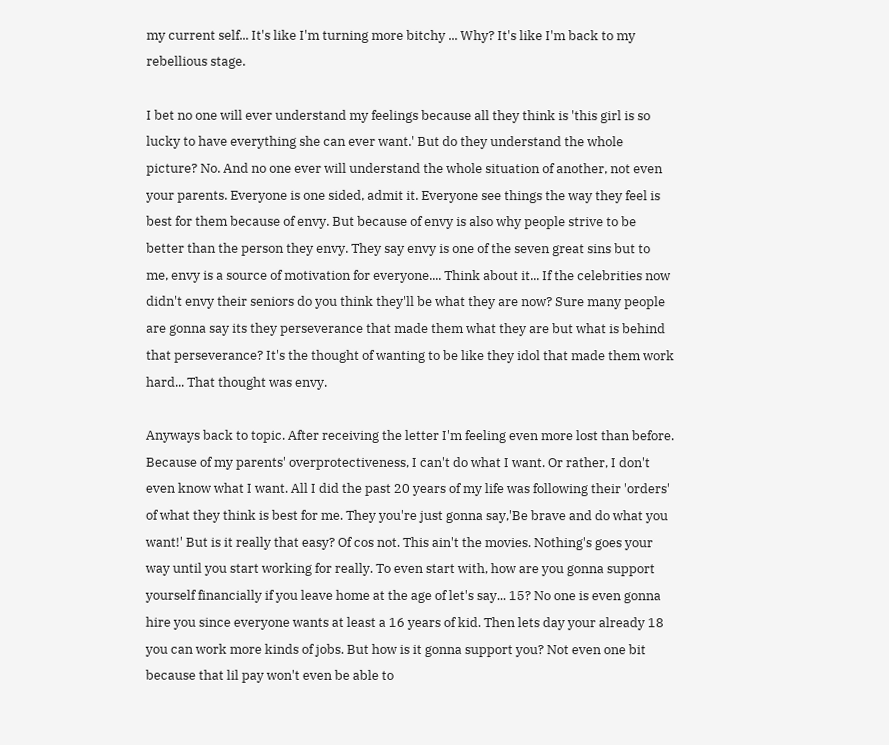my current self... It's like I'm turning more bitchy ... Why? It's like I'm back to my rebellious stage.

I bet no one will ever understand my feelings because all they think is 'this girl is so lucky to have everything she can ever want.' But do they understand the whole picture? No. And no one ever will understand the whole situation of another, not even your parents. Everyone is one sided, admit it. Everyone see things the way they feel is best for them because of envy. But because of envy is also why people strive to be better than the person they envy. They say envy is one of the seven great sins but to me, envy is a source of motivation for everyone.... Think about it... If the celebrities now didn't envy their seniors do you think they'll be what they are now? Sure many people are gonna say its they perseverance that made them what they are but what is behind that perseverance? It's the thought of wanting to be like they idol that made them work hard... That thought was envy.

Anyways back to topic. After receiving the letter I'm feeling even more lost than before. Because of my parents' overprotectiveness, I can't do what I want. Or rather, I don't even know what I want. All I did the past 20 years of my life was following their 'orders' of what they think is best for me. They you're just gonna say,'Be brave and do what you want!' But is it really that easy? Of cos not. This ain't the movies. Nothing's goes your way until you start working for really. To even start with, how are you gonna support yourself financially if you leave home at the age of let's say... 15? No one is even gonna hire you since everyone wants at least a 16 years of kid. Then lets day your already 18 you can work more kinds of jobs. But how is it gonna support you? Not even one bit because that lil pay won't even be able to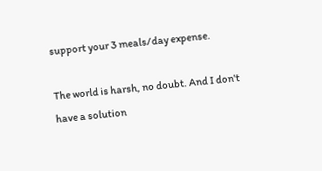support your 3 meals/day expense.

The world is harsh, no doubt. And I don't have a solution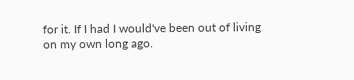for it. If I had I would've been out of living on my own long ago.